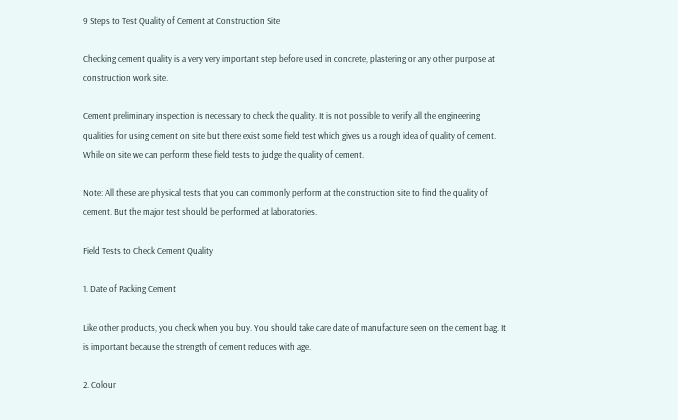9 Steps to Test Quality of Cement at Construction Site

Checking cement quality is a very very important step before used in concrete, plastering or any other purpose at construction work site.

Cement preliminary inspection is necessary to check the quality. It is not possible to verify all the engineering qualities for using cement on site but there exist some field test which gives us a rough idea of quality of cement. While on site we can perform these field tests to judge the quality of cement.

Note: All these are physical tests that you can commonly perform at the construction site to find the quality of cement. But the major test should be performed at laboratories.

Field Tests to Check Cement Quality

1. Date of Packing Cement

Like other products, you check when you buy. You should take care date of manufacture seen on the cement bag. It is important because the strength of cement reduces with age.

2. Colour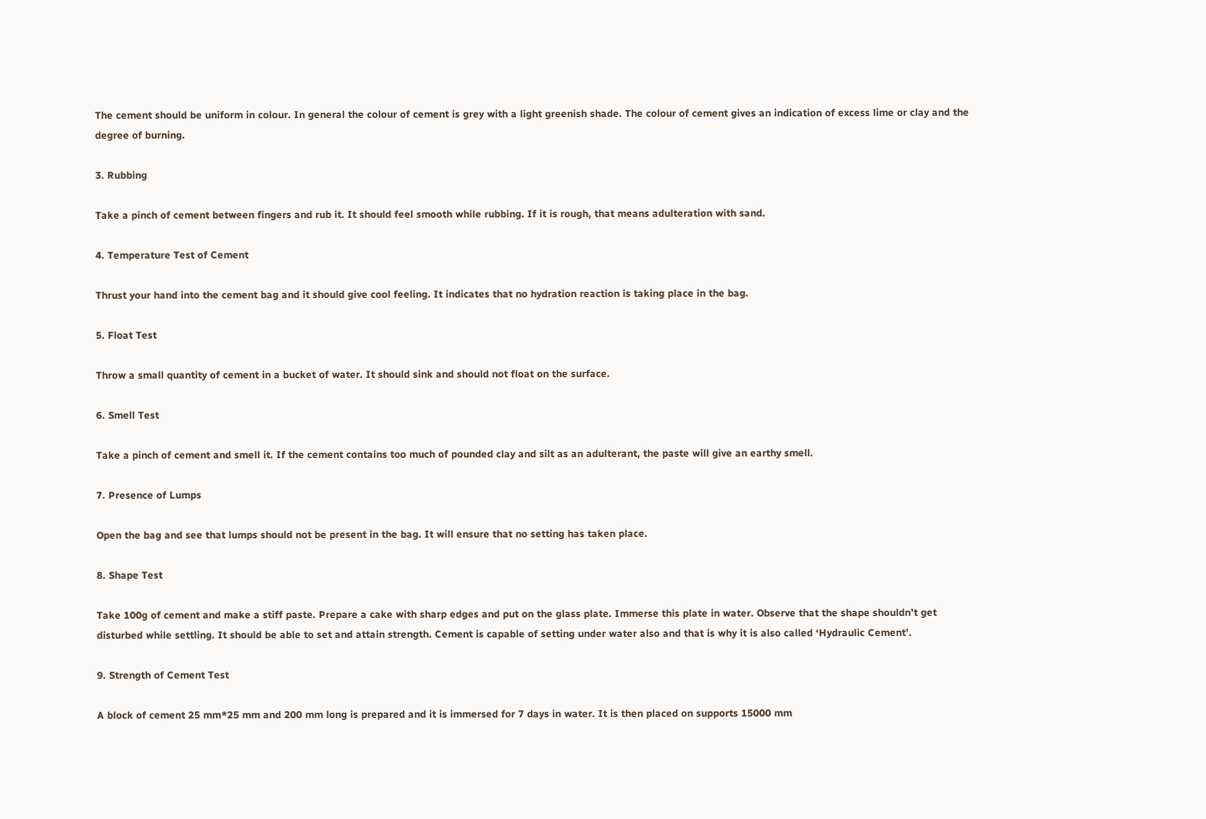The cement should be uniform in colour. In general the colour of cement is grey with a light greenish shade. The colour of cement gives an indication of excess lime or clay and the degree of burning.

3. Rubbing

Take a pinch of cement between fingers and rub it. It should feel smooth while rubbing. If it is rough, that means adulteration with sand.

4. Temperature Test of Cement

Thrust your hand into the cement bag and it should give cool feeling. It indicates that no hydration reaction is taking place in the bag.

5. Float Test

Throw a small quantity of cement in a bucket of water. It should sink and should not float on the surface.

6. Smell Test

Take a pinch of cement and smell it. If the cement contains too much of pounded clay and silt as an adulterant, the paste will give an earthy smell.

7. Presence of Lumps

Open the bag and see that lumps should not be present in the bag. It will ensure that no setting has taken place.

8. Shape Test

Take 100g of cement and make a stiff paste. Prepare a cake with sharp edges and put on the glass plate. Immerse this plate in water. Observe that the shape shouldn’t get disturbed while settling. It should be able to set and attain strength. Cement is capable of setting under water also and that is why it is also called ‘Hydraulic Cement’.

9. Strength of Cement Test

A block of cement 25 mm*25 mm and 200 mm long is prepared and it is immersed for 7 days in water. It is then placed on supports 15000 mm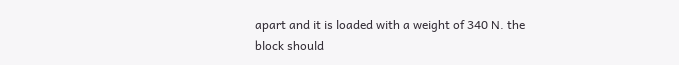apart and it is loaded with a weight of 340 N. the block should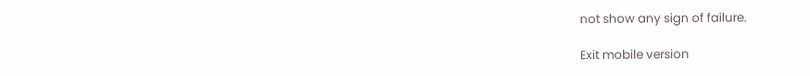not show any sign of failure.

Exit mobile version